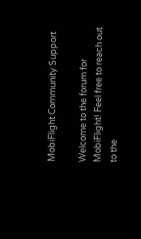MobiFlight Community Support

Welcome to the forum for MobiFlight! Feel free to reach out to the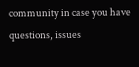community in case you have questions, issues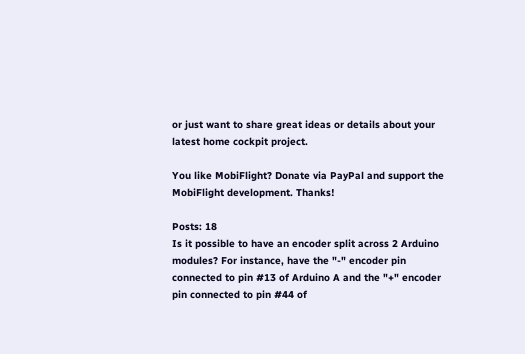or just want to share great ideas or details about your latest home cockpit project.

You like MobiFlight? Donate via PayPal and support the MobiFlight development. Thanks!

Posts: 18
Is it possible to have an encoder split across 2 Arduino modules? For instance, have the "-" encoder pin connected to pin #13 of Arduino A and the "+" encoder pin connected to pin #44 of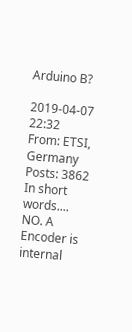Arduino B?

2019-04-07 22:32
From: ETSI, Germany
Posts: 3862
In short words.... NO. A Encoder is internal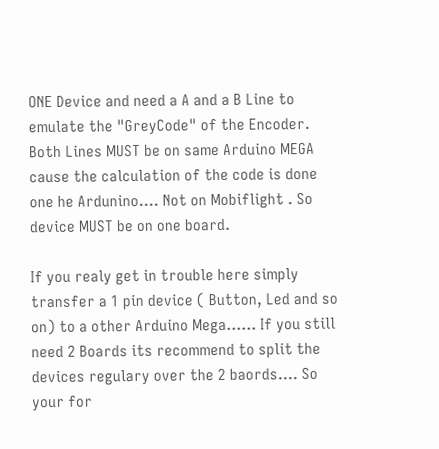ONE Device and need a A and a B Line to emulate the "GreyCode" of the Encoder.
Both Lines MUST be on same Arduino MEGA cause the calculation of the code is done one he Ardunino.... Not on Mobiflight . So device MUST be on one board.

If you realy get in trouble here simply transfer a 1 pin device ( Button, Led and so on) to a other Arduino Mega...... If you still need 2 Boards its recommend to split the devices regulary over the 2 baords.... So your for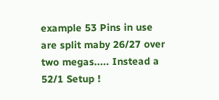example 53 Pins in use are split maby 26/27 over two megas..... Instead a 52/1 Setup !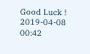Good Luck !
2019-04-08 00:42